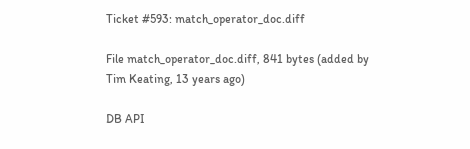Ticket #593: match_operator_doc.diff

File match_operator_doc.diff, 841 bytes (added by Tim Keating, 13 years ago)

DB API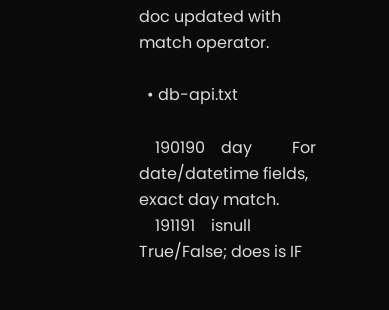doc updated with match operator.

  • db-api.txt

    190190    day          For date/datetime fields, exact day match.
    191191    isnull       True/False; does is IF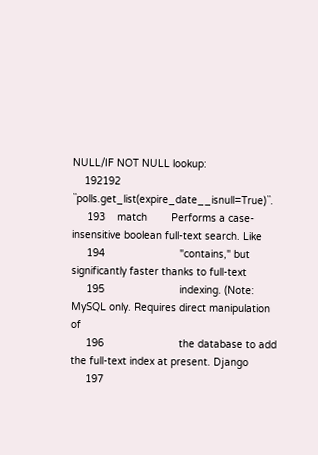NULL/IF NOT NULL lookup:
    192192                 ``polls.get_list(expire_date__isnull=True)``.
     193    match        Performs a case-insensitive boolean full-text search. Like
     194                         "contains," but significantly faster thanks to full-text
     195                         indexing. (Note: MySQL only. Requires direct manipulation of
     196                         the database to add the full-text index at present. Django
     197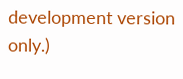development version only.)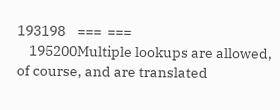193198    ===  ===
    195200Multiple lookups are allowed, of course, and are translated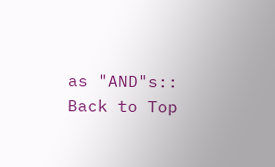as "AND"s::
Back to Top